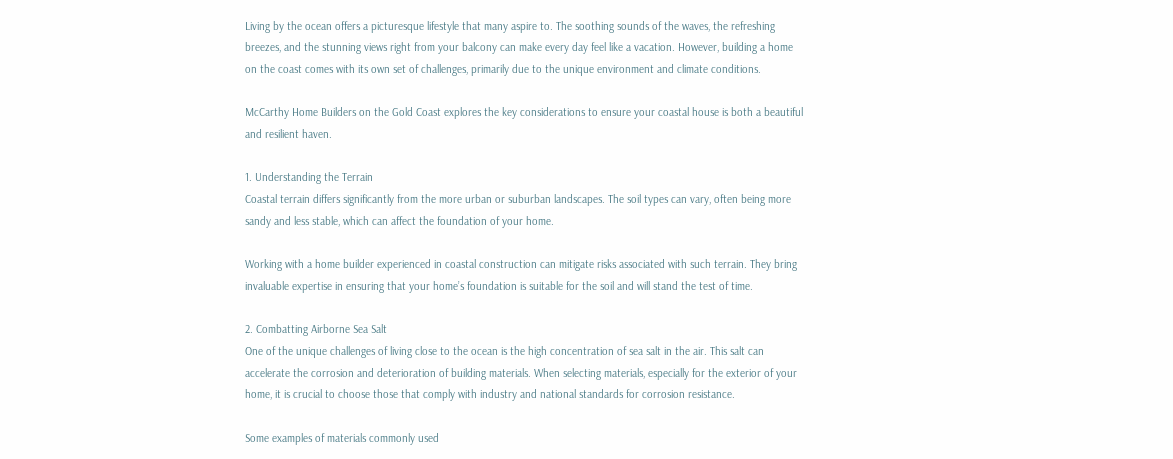Living by the ocean offers a picturesque lifestyle that many aspire to. The soothing sounds of the waves, the refreshing breezes, and the stunning views right from your balcony can make every day feel like a vacation. However, building a home on the coast comes with its own set of challenges, primarily due to the unique environment and climate conditions.

McCarthy Home Builders on the Gold Coast explores the key considerations to ensure your coastal house is both a beautiful and resilient haven.

1. Understanding the Terrain
Coastal terrain differs significantly from the more urban or suburban landscapes. The soil types can vary, often being more sandy and less stable, which can affect the foundation of your home.

Working with a home builder experienced in coastal construction can mitigate risks associated with such terrain. They bring invaluable expertise in ensuring that your home’s foundation is suitable for the soil and will stand the test of time.

2. Combatting Airborne Sea Salt
One of the unique challenges of living close to the ocean is the high concentration of sea salt in the air. This salt can accelerate the corrosion and deterioration of building materials. When selecting materials, especially for the exterior of your home, it is crucial to choose those that comply with industry and national standards for corrosion resistance.

Some examples of materials commonly used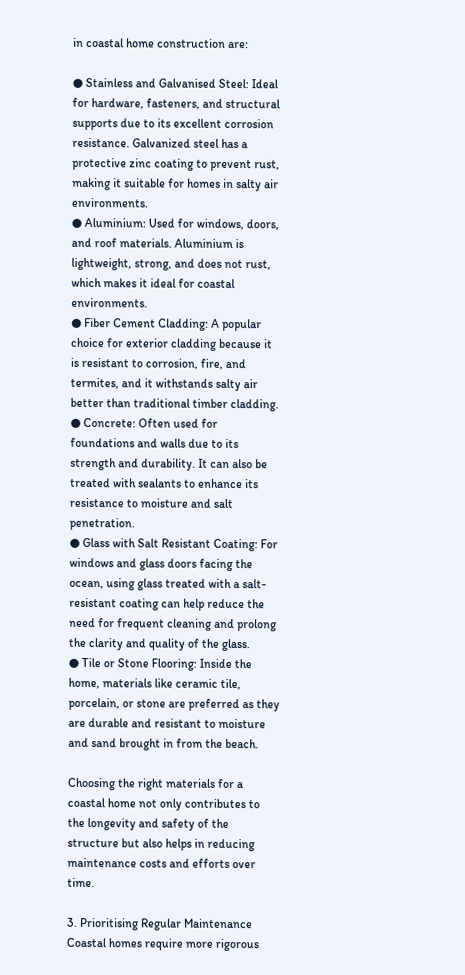in coastal home construction are:

● Stainless and Galvanised Steel: Ideal for hardware, fasteners, and structural supports due to its excellent corrosion resistance. Galvanized steel has a protective zinc coating to prevent rust, making it suitable for homes in salty air environments.
● Aluminium: Used for windows, doors, and roof materials. Aluminium is lightweight, strong, and does not rust, which makes it ideal for coastal environments.
● Fiber Cement Cladding: A popular choice for exterior cladding because it is resistant to corrosion, fire, and termites, and it withstands salty air better than traditional timber cladding.
● Concrete: Often used for foundations and walls due to its strength and durability. It can also be treated with sealants to enhance its resistance to moisture and salt penetration.
● Glass with Salt Resistant Coating: For windows and glass doors facing the ocean, using glass treated with a salt-resistant coating can help reduce the need for frequent cleaning and prolong the clarity and quality of the glass.
● Tile or Stone Flooring: Inside the home, materials like ceramic tile, porcelain, or stone are preferred as they are durable and resistant to moisture and sand brought in from the beach.

Choosing the right materials for a coastal home not only contributes to the longevity and safety of the structure but also helps in reducing maintenance costs and efforts over time.

3. Prioritising Regular Maintenance
Coastal homes require more rigorous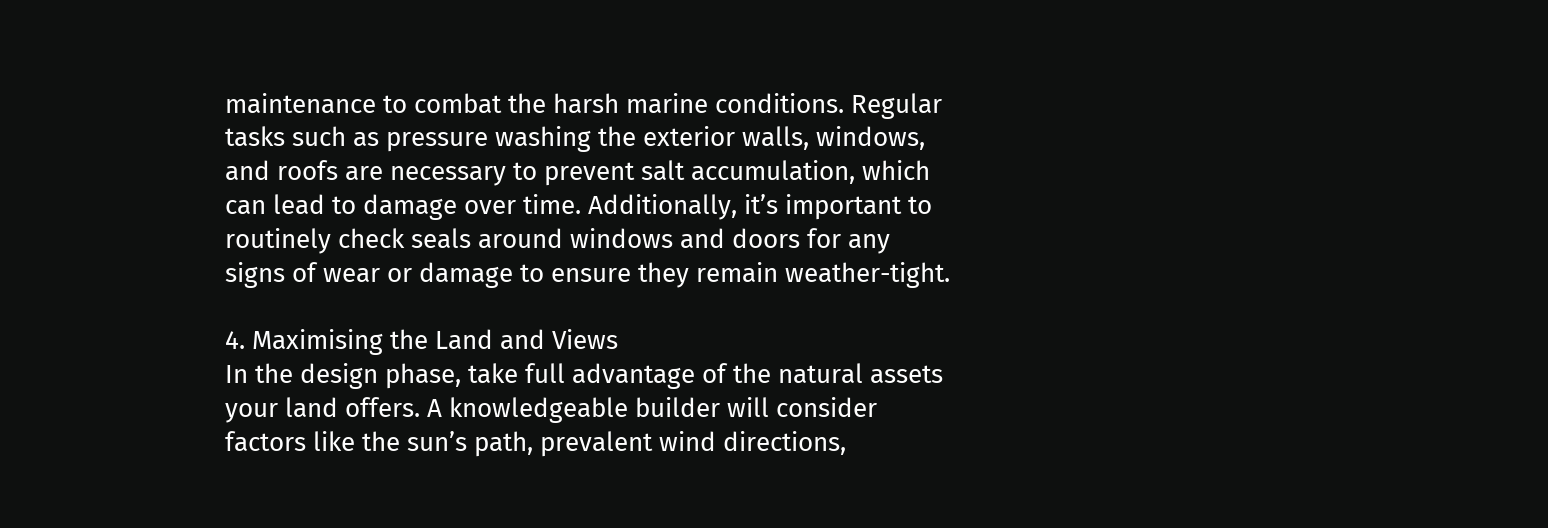maintenance to combat the harsh marine conditions. Regular tasks such as pressure washing the exterior walls, windows, and roofs are necessary to prevent salt accumulation, which can lead to damage over time. Additionally, it’s important to routinely check seals around windows and doors for any signs of wear or damage to ensure they remain weather-tight.

4. Maximising the Land and Views
In the design phase, take full advantage of the natural assets your land offers. A knowledgeable builder will consider factors like the sun’s path, prevalent wind directions,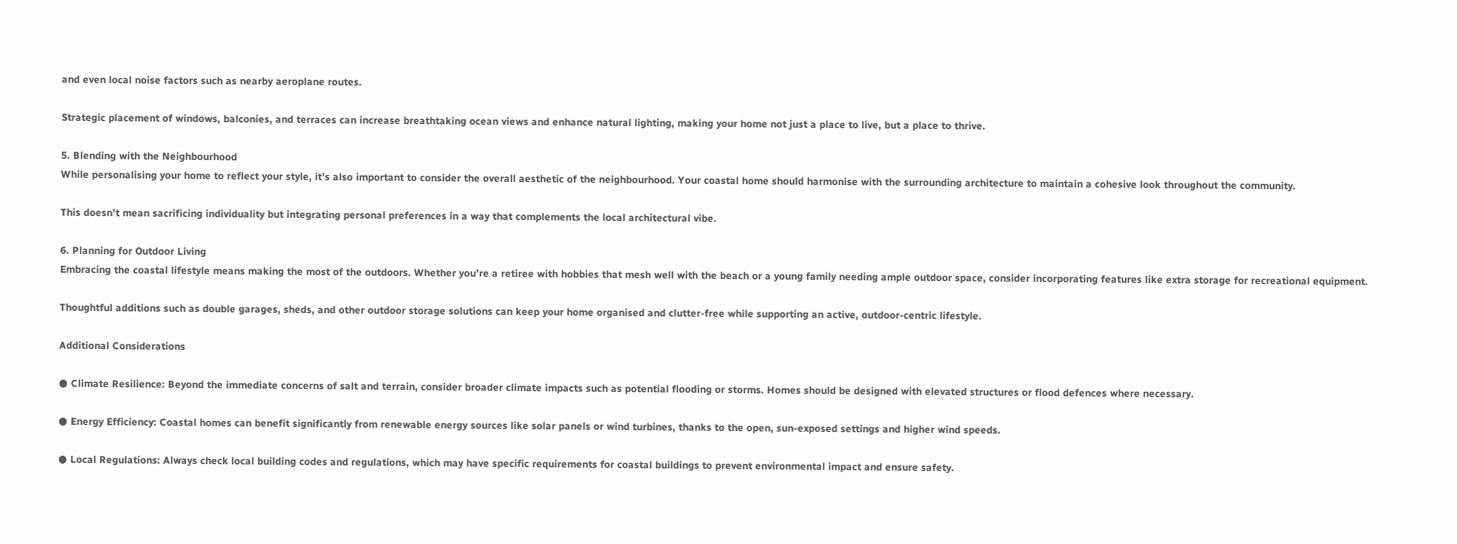and even local noise factors such as nearby aeroplane routes.

Strategic placement of windows, balconies, and terraces can increase breathtaking ocean views and enhance natural lighting, making your home not just a place to live, but a place to thrive.

5. Blending with the Neighbourhood
While personalising your home to reflect your style, it’s also important to consider the overall aesthetic of the neighbourhood. Your coastal home should harmonise with the surrounding architecture to maintain a cohesive look throughout the community.

This doesn’t mean sacrificing individuality but integrating personal preferences in a way that complements the local architectural vibe.

6. Planning for Outdoor Living
Embracing the coastal lifestyle means making the most of the outdoors. Whether you’re a retiree with hobbies that mesh well with the beach or a young family needing ample outdoor space, consider incorporating features like extra storage for recreational equipment.

Thoughtful additions such as double garages, sheds, and other outdoor storage solutions can keep your home organised and clutter-free while supporting an active, outdoor-centric lifestyle.

Additional Considerations

● Climate Resilience: Beyond the immediate concerns of salt and terrain, consider broader climate impacts such as potential flooding or storms. Homes should be designed with elevated structures or flood defences where necessary.

● Energy Efficiency: Coastal homes can benefit significantly from renewable energy sources like solar panels or wind turbines, thanks to the open, sun-exposed settings and higher wind speeds.

● Local Regulations: Always check local building codes and regulations, which may have specific requirements for coastal buildings to prevent environmental impact and ensure safety.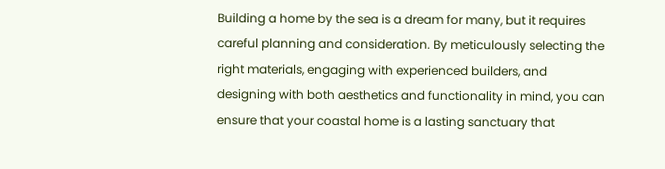Building a home by the sea is a dream for many, but it requires careful planning and consideration. By meticulously selecting the right materials, engaging with experienced builders, and designing with both aesthetics and functionality in mind, you can ensure that your coastal home is a lasting sanctuary that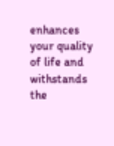enhances your quality of life and withstands the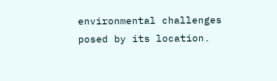environmental challenges posed by its location.